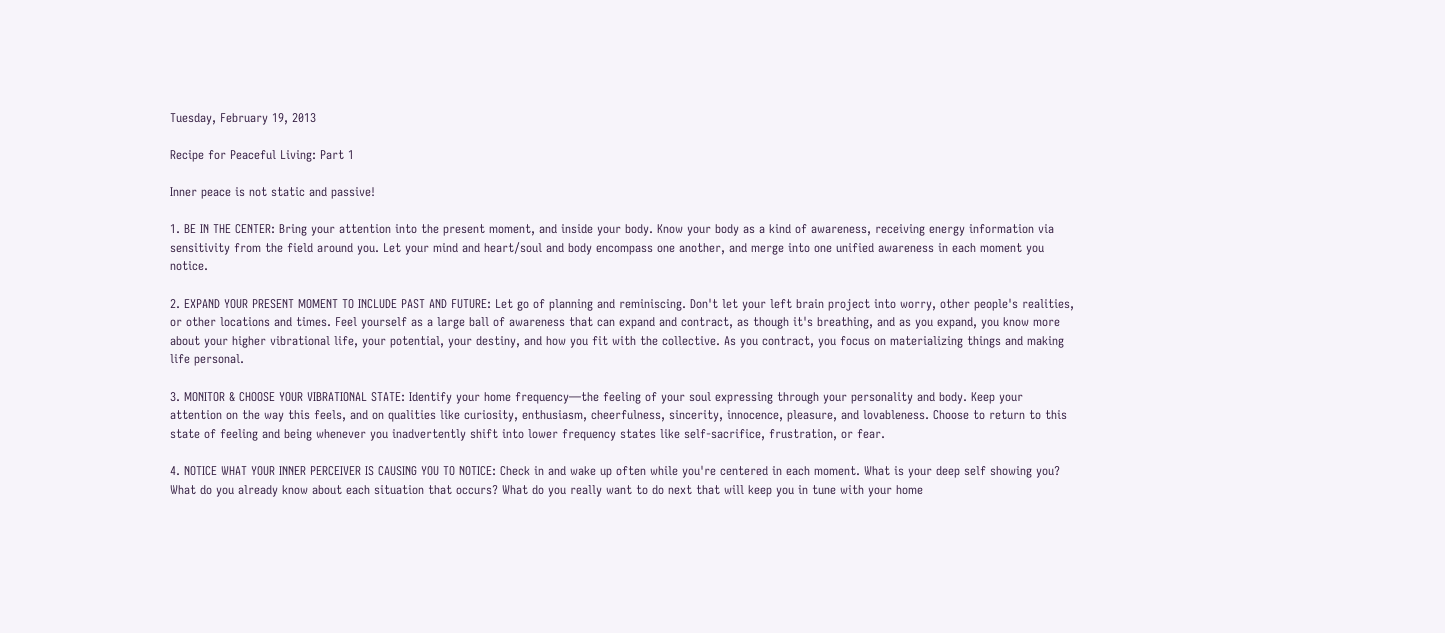Tuesday, February 19, 2013

Recipe for Peaceful Living: Part 1

Inner peace is not static and passive!

1. BE IN THE CENTER: Bring your attention into the present moment, and inside your body. Know your body as a kind of awareness, receiving energy information via sensitivity from the field around you. Let your mind and heart/soul and body encompass one another, and merge into one unified awareness in each moment you notice.

2. EXPAND YOUR PRESENT MOMENT TO INCLUDE PAST AND FUTURE: Let go of planning and reminiscing. Don't let your left brain project into worry, other people's realities, or other locations and times. Feel yourself as a large ball of awareness that can expand and contract, as though it's breathing, and as you expand, you know more about your higher vibrational life, your potential, your destiny, and how you fit with the collective. As you contract, you focus on materializing things and making life personal.

3. MONITOR & CHOOSE YOUR VIBRATIONAL STATE: Identify your home frequency—the feeling of your soul expressing through your personality and body. Keep your attention on the way this feels, and on qualities like curiosity, enthusiasm, cheerfulness, sincerity, innocence, pleasure, and lovableness. Choose to return to this state of feeling and being whenever you inadvertently shift into lower frequency states like self-sacrifice, frustration, or fear.

4. NOTICE WHAT YOUR INNER PERCEIVER IS CAUSING YOU TO NOTICE: Check in and wake up often while you're centered in each moment. What is your deep self showing you? What do you already know about each situation that occurs? What do you really want to do next that will keep you in tune with your home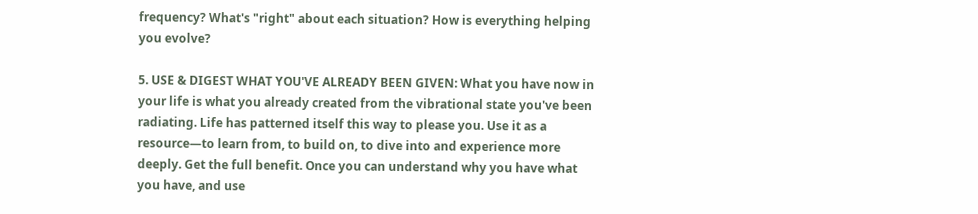frequency? What's "right" about each situation? How is everything helping you evolve?

5. USE & DIGEST WHAT YOU'VE ALREADY BEEN GIVEN: What you have now in your life is what you already created from the vibrational state you've been radiating. Life has patterned itself this way to please you. Use it as a resource—to learn from, to build on, to dive into and experience more deeply. Get the full benefit. Once you can understand why you have what you have, and use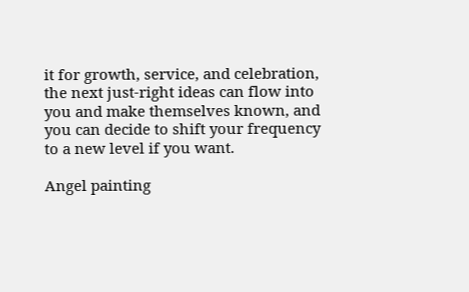it for growth, service, and celebration, the next just-right ideas can flow into you and make themselves known, and you can decide to shift your frequency to a new level if you want.

Angel painting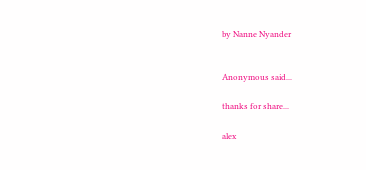by Nanne Nyander


Anonymous said...

thanks for share...

alex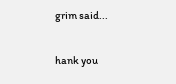grim said...

hank you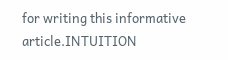for writing this informative article.INTUITION